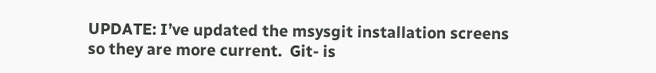UPDATE: I’ve updated the msysgit installation screens so they are more current.  Git- is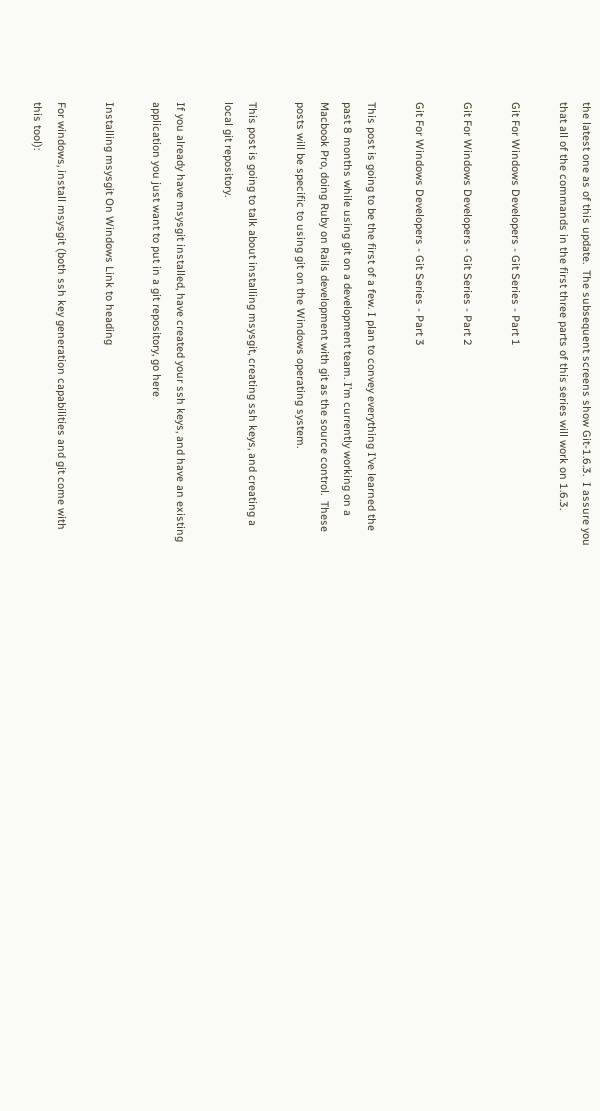the latest one as of this update.  The subsequent screens show Git-1.6.3.  I assure you that all of the commands in the first three parts of this series will work on 1.6.3.

Git For Windows Developers - Git Series - Part 1

Git For Windows Developers - Git Series - Part 2

Git For Windows Developers - Git Series - Part 3

This post is going to be the first of a few. I plan to convey everything I’ve learned the past 8 months while using git on a development team. I’m currently working on a Macbook Pro, doing Ruby on Rails development with git as the source control.  These posts will be specific to using git on the Windows operating system.

This post is going to talk about installing msysgit, creating ssh keys, and creating a local git repository.

If you already have msysgit installed, have created your ssh keys, and have an existing application you just want to put in a git repository, go here

Installing msysgit On Windows Link to heading

For windows, install msysgit (both ssh key generation capabilities and git come with this tool):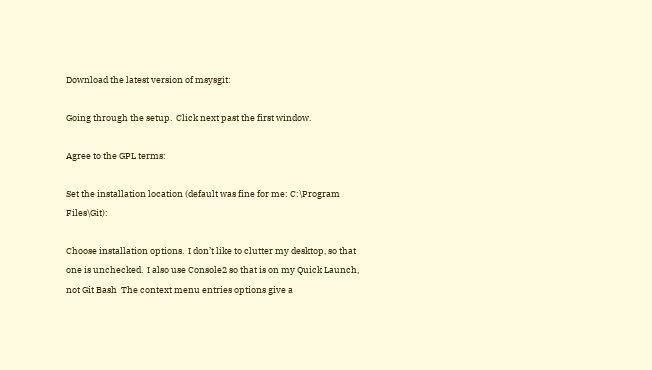Download the latest version of msysgit:

Going through the setup.  Click next past the first window.

Agree to the GPL terms:

Set the installation location (default was fine for me: C:\Program Files\Git):

Choose installation options.  I don’t like to clutter my desktop, so that one is unchecked.  I also use Console2 so that is on my Quick Launch, not Git Bash  The context menu entries options give a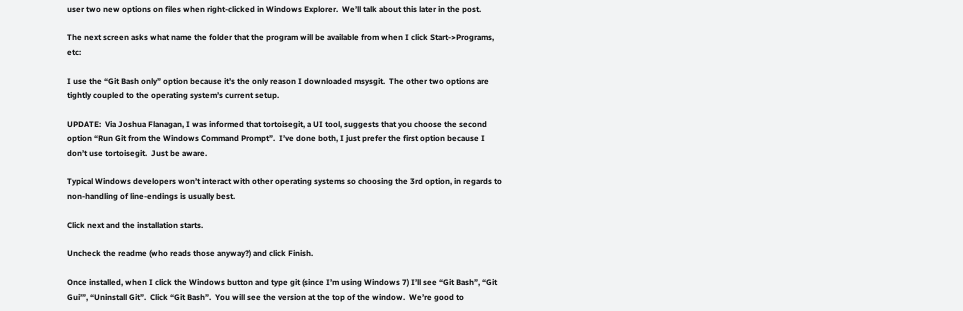user two new options on files when right-clicked in Windows Explorer.  We’ll talk about this later in the post.

The next screen asks what name the folder that the program will be available from when I click Start->Programs, etc:

I use the “Git Bash only” option because it’s the only reason I downloaded msysgit.  The other two options are tightly coupled to the operating system’s current setup.

UPDATE:  Via Joshua Flanagan, I was informed that tortoisegit, a UI tool, suggests that you choose the second option “Run Git from the Windows Command Prompt”.  I’ve done both, I just prefer the first option because I don’t use tortoisegit.  Just be aware.

Typical Windows developers won’t interact with other operating systems so choosing the 3rd option, in regards to non-handling of line-endings is usually best.

Click next and the installation starts.

Uncheck the readme (who reads those anyway?) and click Finish.

Once installed, when I click the Windows button and type git (since I’m using Windows 7) I’ll see “Git Bash”, “Git Gui’”, “Uninstall Git”.  Click “Git Bash”.  You will see the version at the top of the window.  We’re good to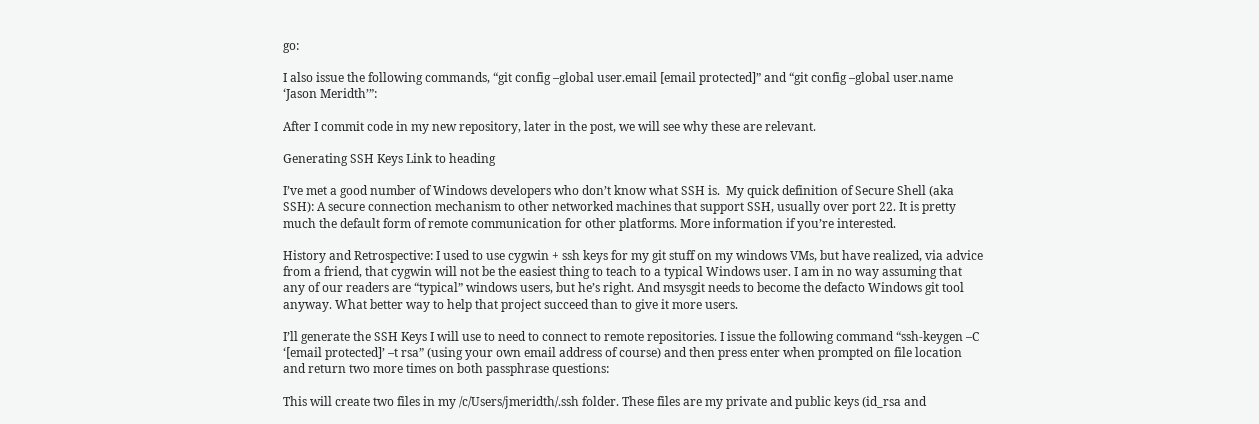go:

I also issue the following commands, “git config –global user.email [email protected]” and “git config –global user.name ‘Jason Meridth’”:

After I commit code in my new repository, later in the post, we will see why these are relevant.

Generating SSH Keys Link to heading

I’ve met a good number of Windows developers who don’t know what SSH is.  My quick definition of Secure Shell (aka SSH): A secure connection mechanism to other networked machines that support SSH, usually over port 22. It is pretty much the default form of remote communication for other platforms. More information if you’re interested.

History and Retrospective: I used to use cygwin + ssh keys for my git stuff on my windows VMs, but have realized, via advice from a friend, that cygwin will not be the easiest thing to teach to a typical Windows user. I am in no way assuming that any of our readers are “typical” windows users, but he’s right. And msysgit needs to become the defacto Windows git tool anyway. What better way to help that project succeed than to give it more users.

I’ll generate the SSH Keys I will use to need to connect to remote repositories. I issue the following command “ssh-keygen –C ‘[email protected]’ –t rsa” (using your own email address of course) and then press enter when prompted on file location and return two more times on both passphrase questions:

This will create two files in my /c/Users/jmeridth/.ssh folder. These files are my private and public keys (id_rsa and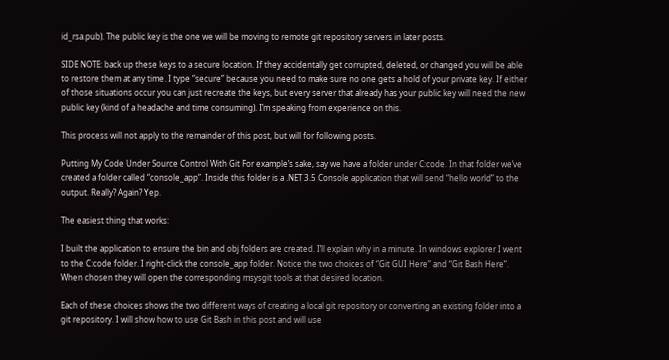id_rsa.pub). The public key is the one we will be moving to remote git repository servers in later posts.

SIDE NOTE: back up these keys to a secure location. If they accidentally get corrupted, deleted, or changed you will be able to restore them at any time. I type “secure” because you need to make sure no one gets a hold of your private key. If either of those situations occur you can just recreate the keys, but every server that already has your public key will need the new public key (kind of a headache and time consuming). I’m speaking from experience on this.

This process will not apply to the remainder of this post, but will for following posts.

Putting My Code Under Source Control With Git For example’s sake, say we have a folder under C:code. In that folder we’ve created a folder called “console_app”. Inside this folder is a .NET 3.5 Console application that will send “hello world” to the output. Really? Again? Yep.

The easiest thing that works:

I built the application to ensure the bin and obj folders are created. I’ll explain why in a minute. In windows explorer I went to the C:code folder. I right-click the console_app folder. Notice the two choices of “Git GUI Here” and “Git Bash Here”. When chosen they will open the corresponding msysgit tools at that desired location.

Each of these choices shows the two different ways of creating a local git repository or converting an existing folder into a git repository. I will show how to use Git Bash in this post and will use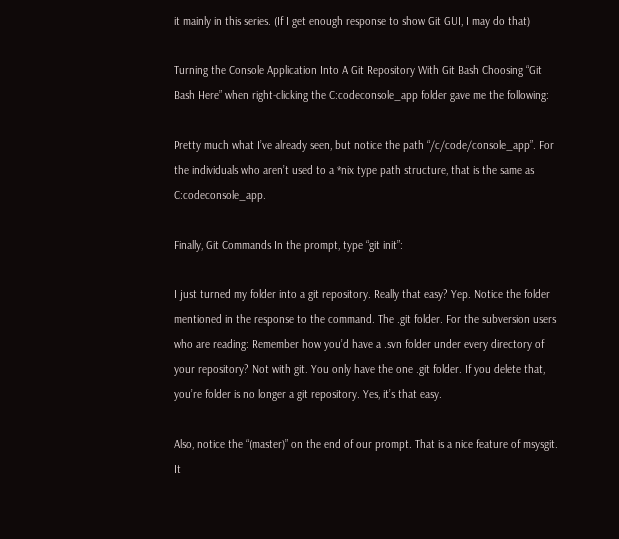it mainly in this series. (If I get enough response to show Git GUI, I may do that)

Turning the Console Application Into A Git Repository With Git Bash Choosing “Git Bash Here” when right-clicking the C:codeconsole_app folder gave me the following:

Pretty much what I’ve already seen, but notice the path “/c/code/console_app”. For the individuals who aren’t used to a *nix type path structure, that is the same as C:codeconsole_app.

Finally, Git Commands In the prompt, type “git init”:

I just turned my folder into a git repository. Really that easy? Yep. Notice the folder mentioned in the response to the command. The .git folder. For the subversion users who are reading: Remember how you’d have a .svn folder under every directory of your repository? Not with git. You only have the one .git folder. If you delete that, you’re folder is no longer a git repository. Yes, it’s that easy.

Also, notice the “(master)” on the end of our prompt. That is a nice feature of msysgit. It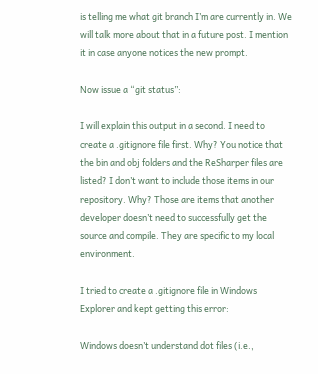is telling me what git branch I’m are currently in. We will talk more about that in a future post. I mention it in case anyone notices the new prompt.

Now issue a “git status”:

I will explain this output in a second. I need to create a .gitignore file first. Why? You notice that the bin and obj folders and the ReSharper files are listed? I don’t want to include those items in our repository. Why? Those are items that another developer doesn’t need to successfully get the source and compile. They are specific to my local environment.

I tried to create a .gitignore file in Windows Explorer and kept getting this error:

Windows doesn’t understand dot files (i.e.,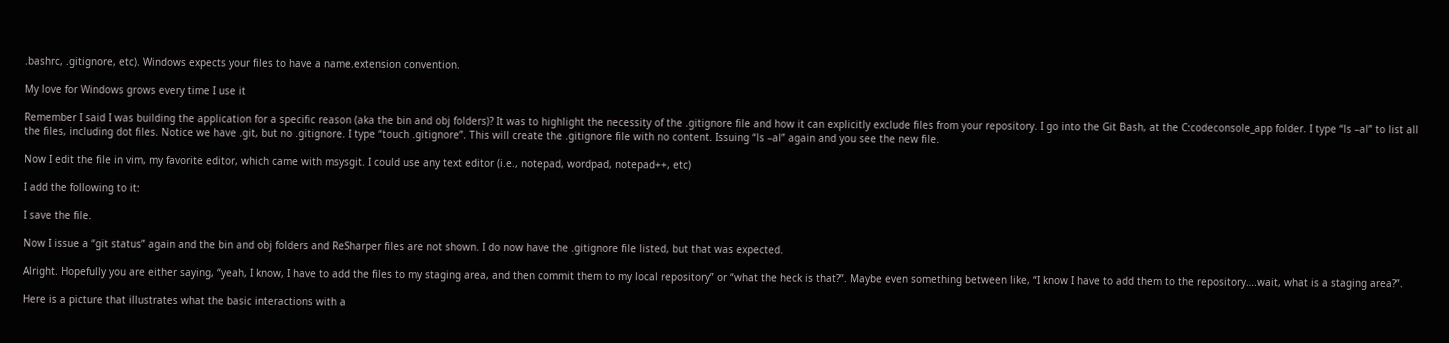.bashrc, .gitignore, etc). Windows expects your files to have a name.extension convention.

My love for Windows grows every time I use it

Remember I said I was building the application for a specific reason (aka the bin and obj folders)? It was to highlight the necessity of the .gitignore file and how it can explicitly exclude files from your repository. I go into the Git Bash, at the C:codeconsole_app folder. I type “ls –al” to list all the files, including dot files. Notice we have .git, but no .gitignore. I type “touch .gitignore”. This will create the .gitignore file with no content. Issuing “ls –al” again and you see the new file.

Now I edit the file in vim, my favorite editor, which came with msysgit. I could use any text editor (i.e., notepad, wordpad, notepad++, etc)

I add the following to it:

I save the file.

Now I issue a “git status” again and the bin and obj folders and ReSharper files are not shown. I do now have the .gitignore file listed, but that was expected.

Alright. Hopefully you are either saying, “yeah, I know, I have to add the files to my staging area, and then commit them to my local repository” or “what the heck is that?”. Maybe even something between like, “I know I have to add them to the repository….wait, what is a staging area?”.

Here is a picture that illustrates what the basic interactions with a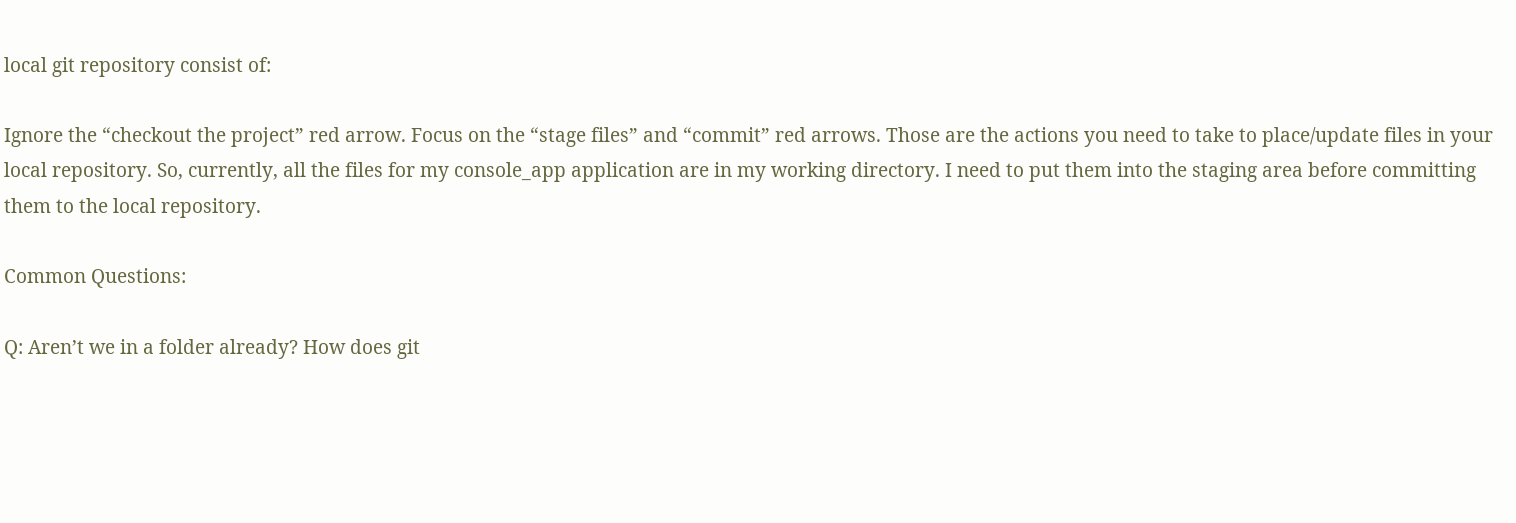local git repository consist of:

Ignore the “checkout the project” red arrow. Focus on the “stage files” and “commit” red arrows. Those are the actions you need to take to place/update files in your local repository. So, currently, all the files for my console_app application are in my working directory. I need to put them into the staging area before committing them to the local repository.

Common Questions:

Q: Aren’t we in a folder already? How does git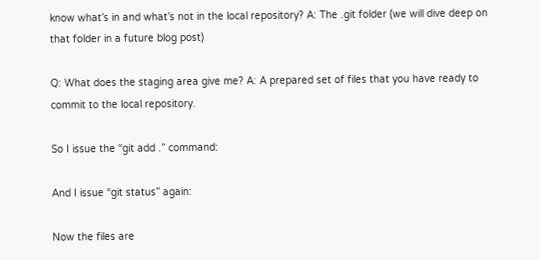know what’s in and what’s not in the local repository? A: The .git folder (we will dive deep on that folder in a future blog post)

Q: What does the staging area give me? A: A prepared set of files that you have ready to commit to the local repository.

So I issue the “git add .” command:

And I issue “git status” again:

Now the files are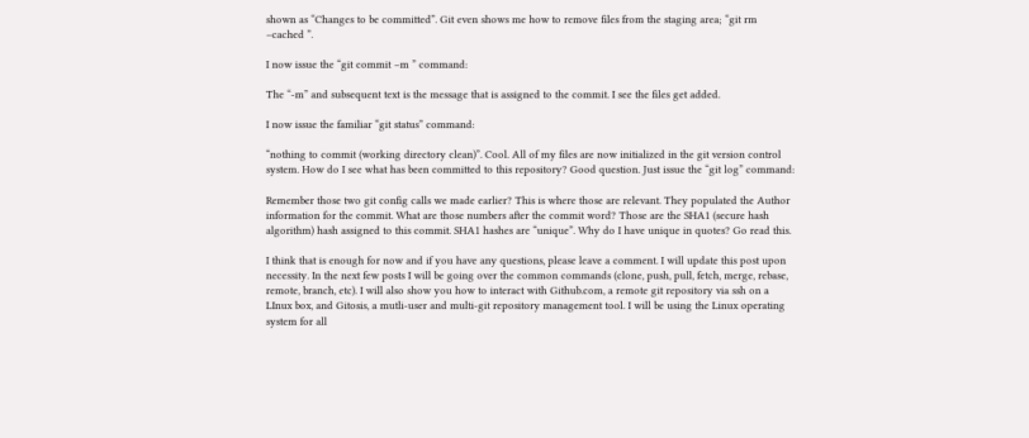shown as “Changes to be committed”. Git even shows me how to remove files from the staging area; “git rm –cached ”.

I now issue the “git commit –m ” command:

The “-m” and subsequent text is the message that is assigned to the commit. I see the files get added.

I now issue the familiar “git status” command:

“nothing to commit (working directory clean)”. Cool. All of my files are now initialized in the git version control system. How do I see what has been committed to this repository? Good question. Just issue the “git log” command:

Remember those two git config calls we made earlier? This is where those are relevant. They populated the Author information for the commit. What are those numbers after the commit word? Those are the SHA1 (secure hash algorithm) hash assigned to this commit. SHA1 hashes are “unique”. Why do I have unique in quotes? Go read this.

I think that is enough for now and if you have any questions, please leave a comment. I will update this post upon necessity. In the next few posts I will be going over the common commands (clone, push, pull, fetch, merge, rebase, remote, branch, etc). I will also show you how to interact with Github.com, a remote git repository via ssh on a LInux box, and Gitosis, a mutli-user and multi-git repository management tool. I will be using the Linux operating system for all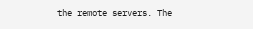the remote servers. The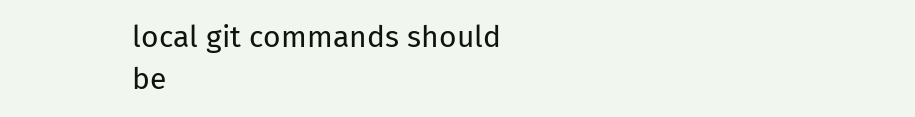local git commands should be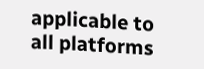applicable to all platforms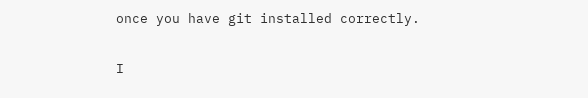once you have git installed correctly.

I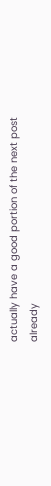actually have a good portion of the next post already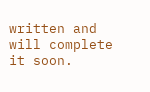written and will complete it soon.